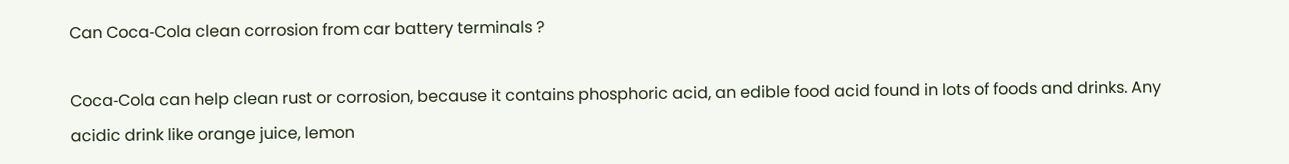Can Coca‑Cola clean corrosion from car battery terminals ?

Coca‑Cola can help clean rust or corrosion, because it contains phosphoric acid, an edible food acid found in lots of foods and drinks. Any acidic drink like orange juice, lemon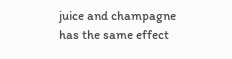juice and champagne has the same effect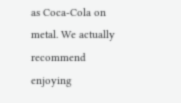as Coca‑Cola on metal. We actually recommend enjoying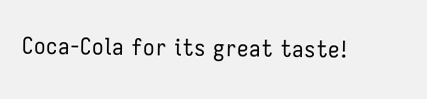Coca‑Cola for its great taste!